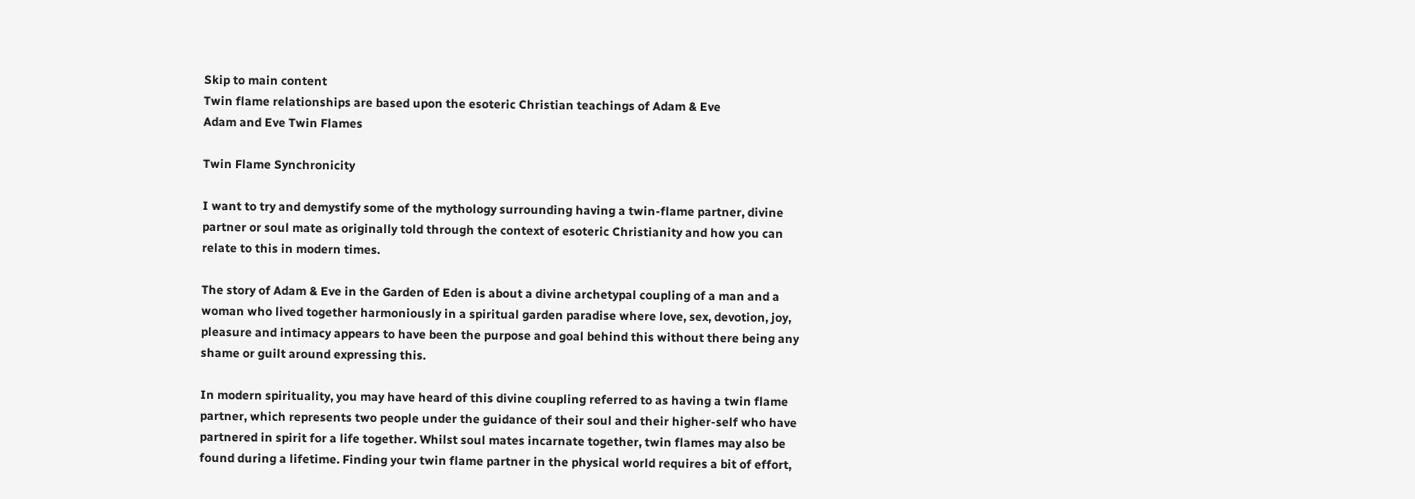Skip to main content
Twin flame relationships are based upon the esoteric Christian teachings of Adam & Eve
Adam and Eve Twin Flames

Twin Flame Synchronicity

I want to try and demystify some of the mythology surrounding having a twin-flame partner, divine partner or soul mate as originally told through the context of esoteric Christianity and how you can relate to this in modern times.

The story of Adam & Eve in the Garden of Eden is about a divine archetypal coupling of a man and a woman who lived together harmoniously in a spiritual garden paradise where love, sex, devotion, joy, pleasure and intimacy appears to have been the purpose and goal behind this without there being any shame or guilt around expressing this.

In modern spirituality, you may have heard of this divine coupling referred to as having a twin flame partner, which represents two people under the guidance of their soul and their higher-self who have partnered in spirit for a life together. Whilst soul mates incarnate together, twin flames may also be found during a lifetime. Finding your twin flame partner in the physical world requires a bit of effort,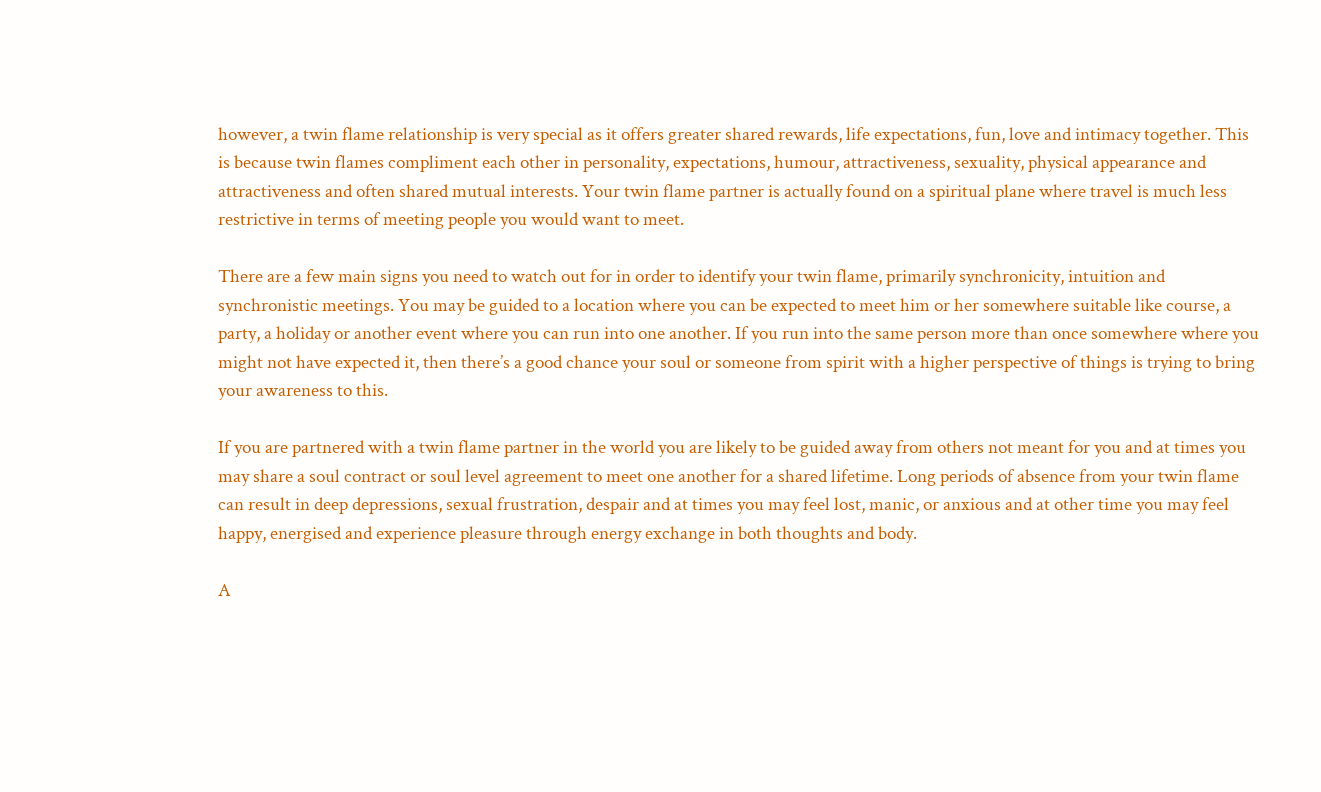however, a twin flame relationship is very special as it offers greater shared rewards, life expectations, fun, love and intimacy together. This is because twin flames compliment each other in personality, expectations, humour, attractiveness, sexuality, physical appearance and attractiveness and often shared mutual interests. Your twin flame partner is actually found on a spiritual plane where travel is much less restrictive in terms of meeting people you would want to meet.

There are a few main signs you need to watch out for in order to identify your twin flame, primarily synchronicity, intuition and synchronistic meetings. You may be guided to a location where you can be expected to meet him or her somewhere suitable like course, a party, a holiday or another event where you can run into one another. If you run into the same person more than once somewhere where you might not have expected it, then there’s a good chance your soul or someone from spirit with a higher perspective of things is trying to bring your awareness to this.

If you are partnered with a twin flame partner in the world you are likely to be guided away from others not meant for you and at times you may share a soul contract or soul level agreement to meet one another for a shared lifetime. Long periods of absence from your twin flame can result in deep depressions, sexual frustration, despair and at times you may feel lost, manic, or anxious and at other time you may feel happy, energised and experience pleasure through energy exchange in both thoughts and body.

A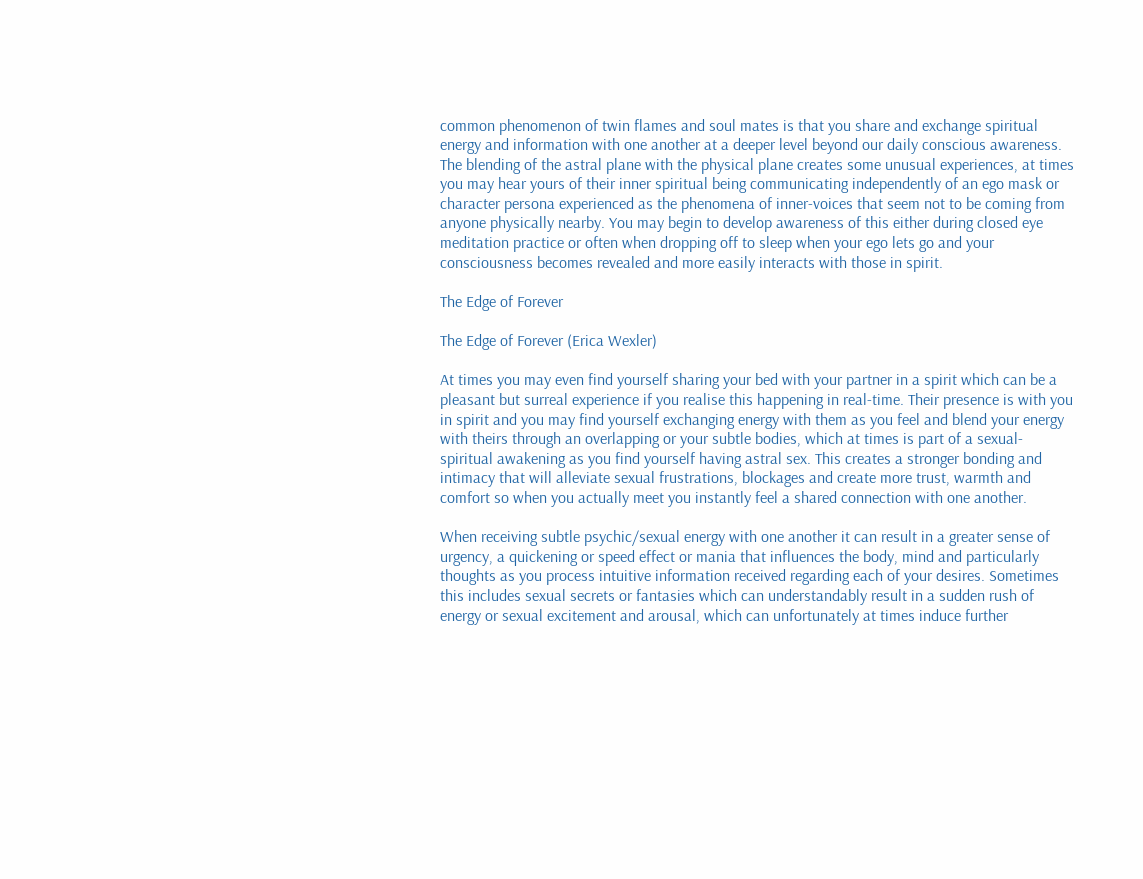common phenomenon of twin flames and soul mates is that you share and exchange spiritual energy and information with one another at a deeper level beyond our daily conscious awareness.  The blending of the astral plane with the physical plane creates some unusual experiences, at times you may hear yours of their inner spiritual being communicating independently of an ego mask or character persona experienced as the phenomena of inner-voices that seem not to be coming from anyone physically nearby. You may begin to develop awareness of this either during closed eye meditation practice or often when dropping off to sleep when your ego lets go and your consciousness becomes revealed and more easily interacts with those in spirit.

The Edge of Forever

The Edge of Forever (Erica Wexler)

At times you may even find yourself sharing your bed with your partner in a spirit which can be a pleasant but surreal experience if you realise this happening in real-time. Their presence is with you in spirit and you may find yourself exchanging energy with them as you feel and blend your energy with theirs through an overlapping or your subtle bodies, which at times is part of a sexual-spiritual awakening as you find yourself having astral sex. This creates a stronger bonding and intimacy that will alleviate sexual frustrations, blockages and create more trust, warmth and comfort so when you actually meet you instantly feel a shared connection with one another.

When receiving subtle psychic/sexual energy with one another it can result in a greater sense of urgency, a quickening or speed effect or mania that influences the body, mind and particularly thoughts as you process intuitive information received regarding each of your desires. Sometimes this includes sexual secrets or fantasies which can understandably result in a sudden rush of energy or sexual excitement and arousal, which can unfortunately at times induce further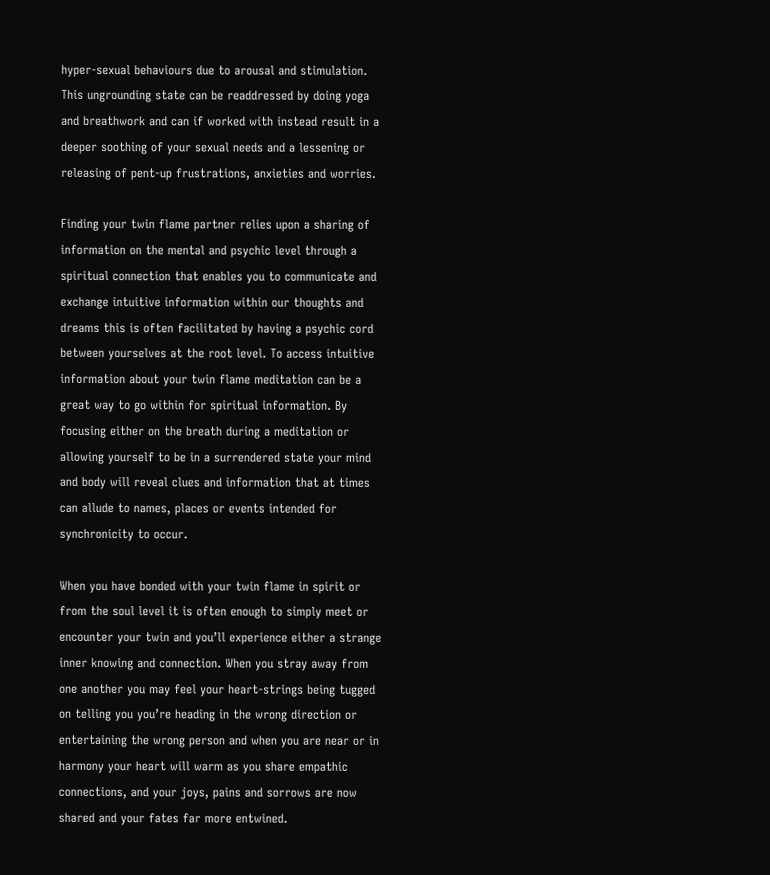hyper-sexual behaviours due to arousal and stimulation. This ungrounding state can be readdressed by doing yoga and breathwork and can if worked with instead result in a deeper soothing of your sexual needs and a lessening or releasing of pent-up frustrations, anxieties and worries.

Finding your twin flame partner relies upon a sharing of information on the mental and psychic level through a spiritual connection that enables you to communicate and exchange intuitive information within our thoughts and dreams this is often facilitated by having a psychic cord between yourselves at the root level. To access intuitive information about your twin flame meditation can be a great way to go within for spiritual information. By focusing either on the breath during a meditation or allowing yourself to be in a surrendered state your mind and body will reveal clues and information that at times can allude to names, places or events intended for synchronicity to occur.

When you have bonded with your twin flame in spirit or from the soul level it is often enough to simply meet or encounter your twin and you’ll experience either a strange inner knowing and connection. When you stray away from one another you may feel your heart-strings being tugged on telling you you’re heading in the wrong direction or entertaining the wrong person and when you are near or in harmony your heart will warm as you share empathic connections, and your joys, pains and sorrows are now shared and your fates far more entwined.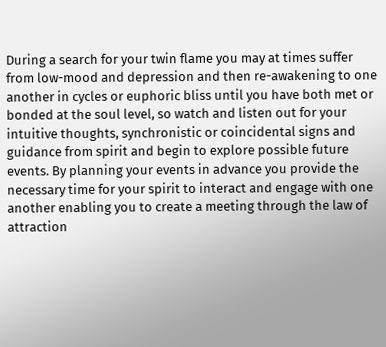During a search for your twin flame you may at times suffer from low-mood and depression and then re-awakening to one another in cycles or euphoric bliss until you have both met or bonded at the soul level, so watch and listen out for your intuitive thoughts, synchronistic or coincidental signs and guidance from spirit and begin to explore possible future events. By planning your events in advance you provide the necessary time for your spirit to interact and engage with one another enabling you to create a meeting through the law of attraction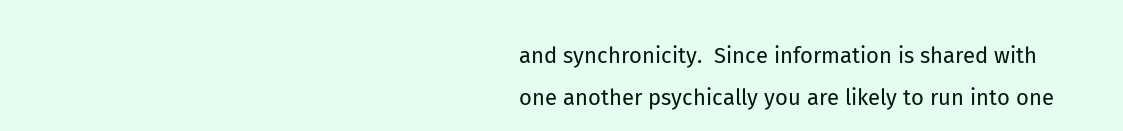and synchronicity.  Since information is shared with one another psychically you are likely to run into one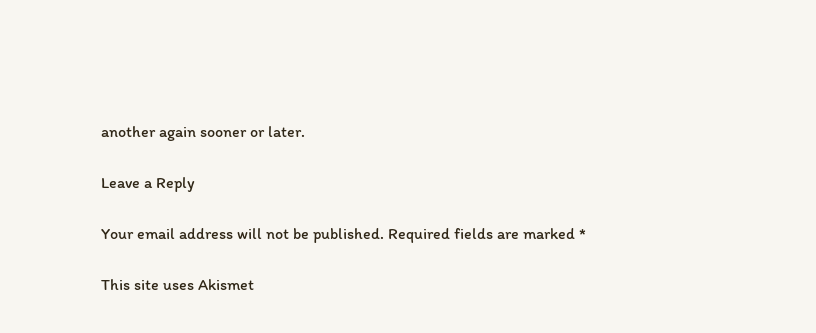another again sooner or later.

Leave a Reply

Your email address will not be published. Required fields are marked *

This site uses Akismet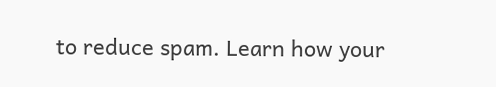to reduce spam. Learn how your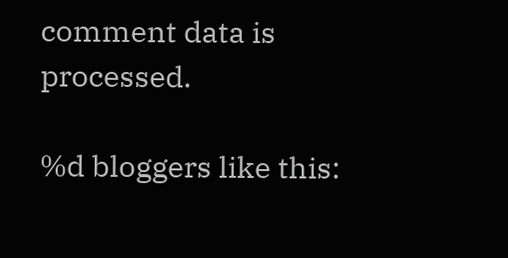comment data is processed.

%d bloggers like this: